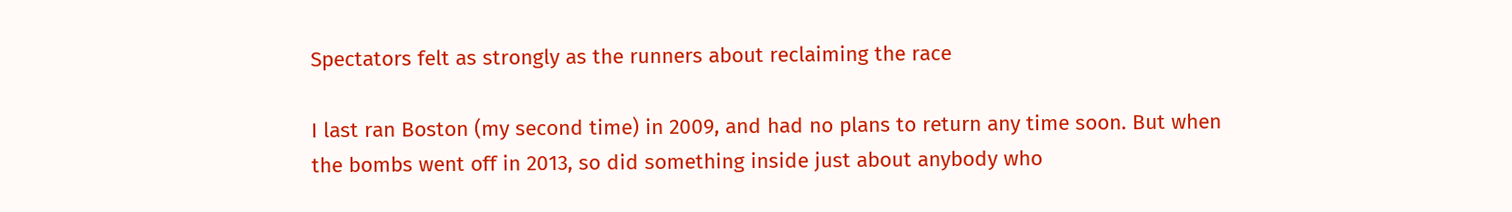Spectators felt as strongly as the runners about reclaiming the race

I last ran Boston (my second time) in 2009, and had no plans to return any time soon. But when the bombs went off in 2013, so did something inside just about anybody who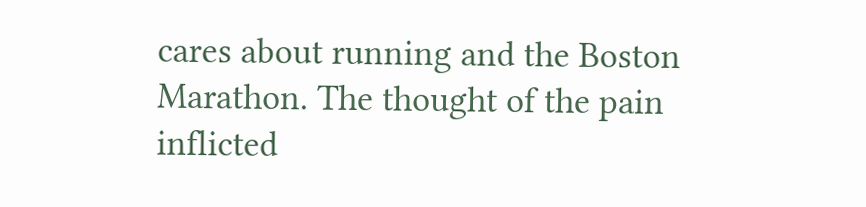cares about running and the Boston Marathon. The thought of the pain inflicted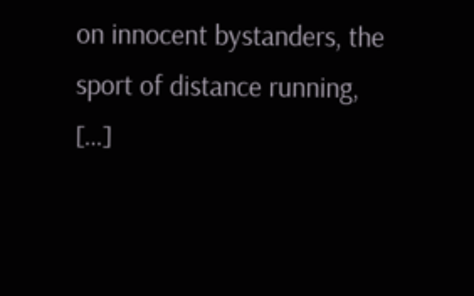on innocent bystanders, the sport of distance running, […]